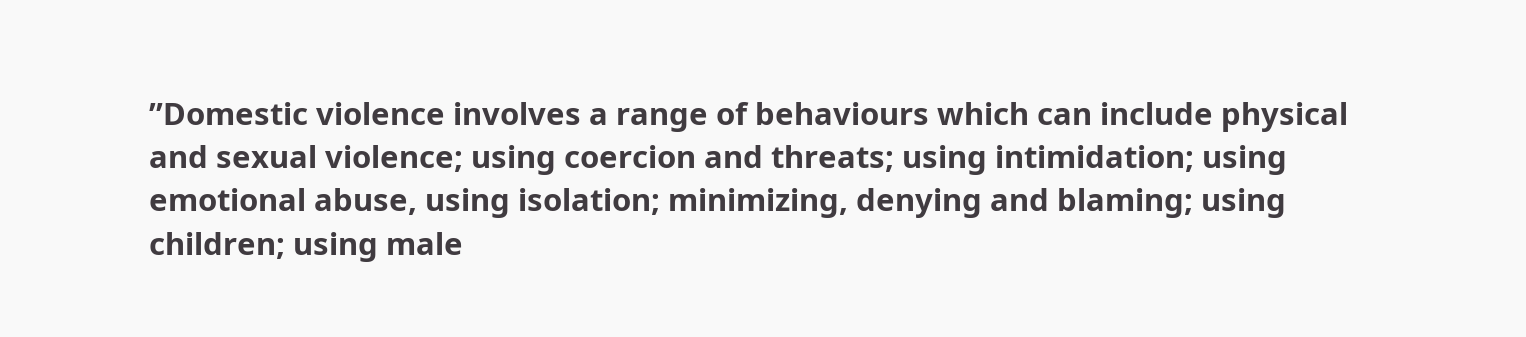”Domestic violence involves a range of behaviours which can include physical and sexual violence; using coercion and threats; using intimidation; using emotional abuse, using isolation; minimizing, denying and blaming; using children; using male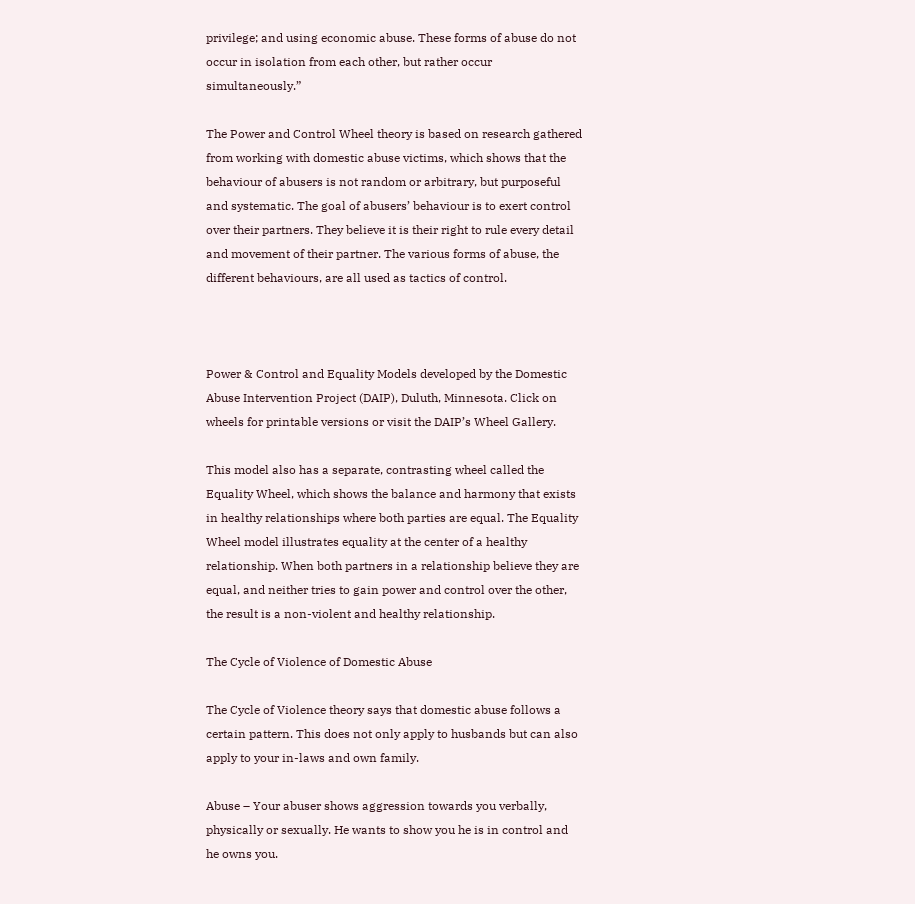privilege; and using economic abuse. These forms of abuse do not occur in isolation from each other, but rather occur simultaneously.”

The Power and Control Wheel theory is based on research gathered from working with domestic abuse victims, which shows that the behaviour of abusers is not random or arbitrary, but purposeful and systematic. The goal of abusers’ behaviour is to exert control over their partners. They believe it is their right to rule every detail and movement of their partner. The various forms of abuse, the different behaviours, are all used as tactics of control.



Power & Control and Equality Models developed by the Domestic Abuse Intervention Project (DAIP), Duluth, Minnesota. Click on wheels for printable versions or visit the DAIP’s Wheel Gallery.

This model also has a separate, contrasting wheel called the Equality Wheel, which shows the balance and harmony that exists in healthy relationships where both parties are equal. The Equality Wheel model illustrates equality at the center of a healthy relationship. When both partners in a relationship believe they are equal, and neither tries to gain power and control over the other, the result is a non-violent and healthy relationship.

The Cycle of Violence of Domestic Abuse

The Cycle of Violence theory says that domestic abuse follows a certain pattern. This does not only apply to husbands but can also apply to your in-laws and own family.

Abuse – Your abuser shows aggression towards you verbally, physically or sexually. He wants to show you he is in control and he owns you.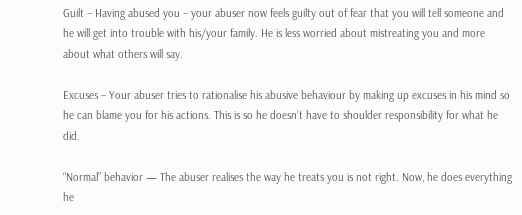Guilt – Having abused you – your abuser now feels guilty out of fear that you will tell someone and he will get into trouble with his/your family. He is less worried about mistreating you and more about what others will say.

Excuses – Your abuser tries to rationalise his abusive behaviour by making up excuses in his mind so he can blame you for his actions. This is so he doesn’t have to shoulder responsibility for what he did.

“Normal” behavior — The abuser realises the way he treats you is not right. Now, he does everything he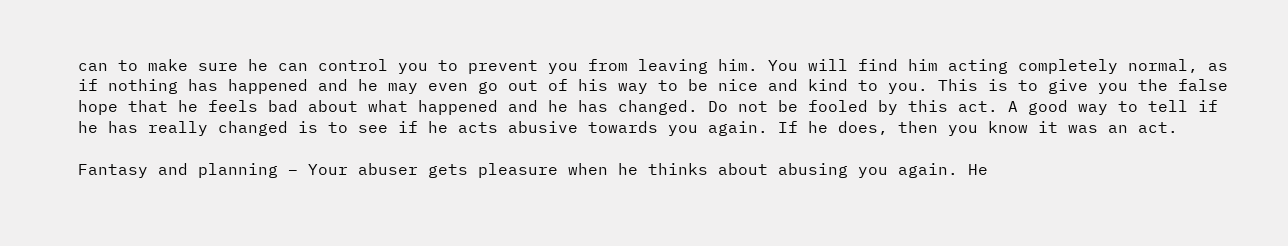can to make sure he can control you to prevent you from leaving him. You will find him acting completely normal, as if nothing has happened and he may even go out of his way to be nice and kind to you. This is to give you the false hope that he feels bad about what happened and he has changed. Do not be fooled by this act. A good way to tell if he has really changed is to see if he acts abusive towards you again. If he does, then you know it was an act.

Fantasy and planning – Your abuser gets pleasure when he thinks about abusing you again. He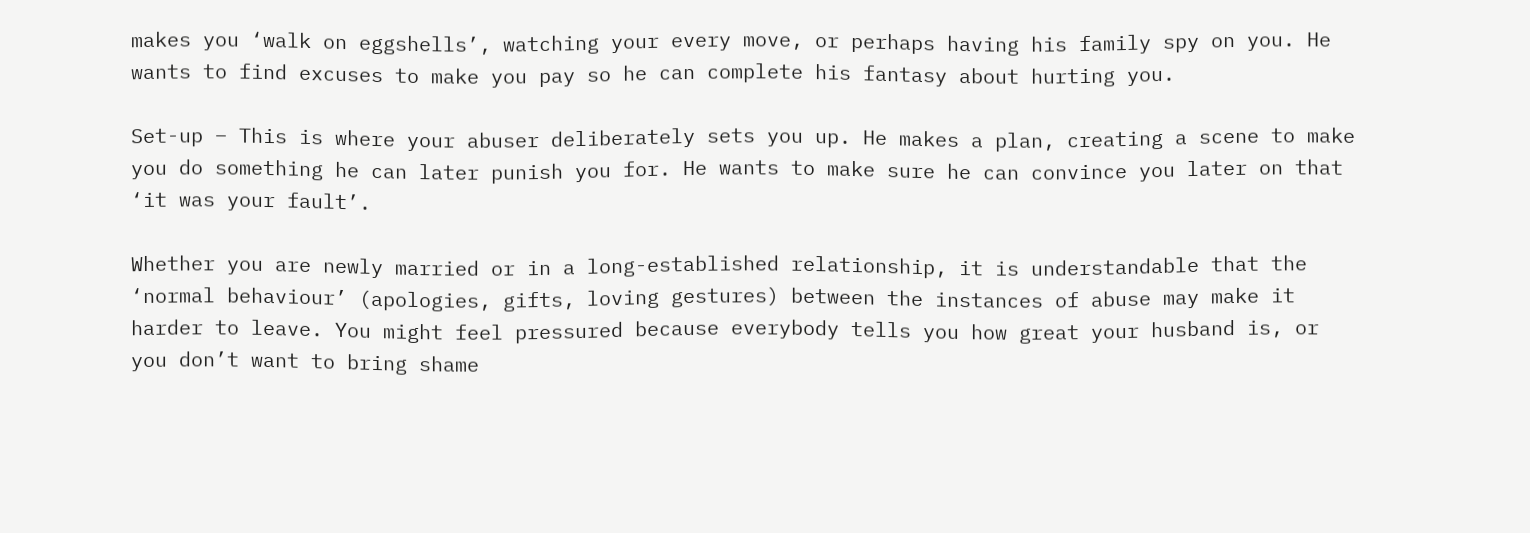makes you ‘walk on eggshells’, watching your every move, or perhaps having his family spy on you. He wants to find excuses to make you pay so he can complete his fantasy about hurting you.

Set-up – This is where your abuser deliberately sets you up. He makes a plan, creating a scene to make you do something he can later punish you for. He wants to make sure he can convince you later on that ‘it was your fault’.

Whether you are newly married or in a long-established relationship, it is understandable that the ‘normal behaviour’ (apologies, gifts, loving gestures) between the instances of abuse may make it harder to leave. You might feel pressured because everybody tells you how great your husband is, or you don’t want to bring shame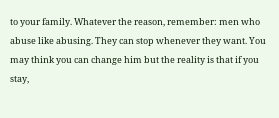to your family. Whatever the reason, remember: men who abuse like abusing. They can stop whenever they want. You may think you can change him but the reality is that if you stay,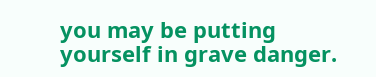you may be putting yourself in grave danger.